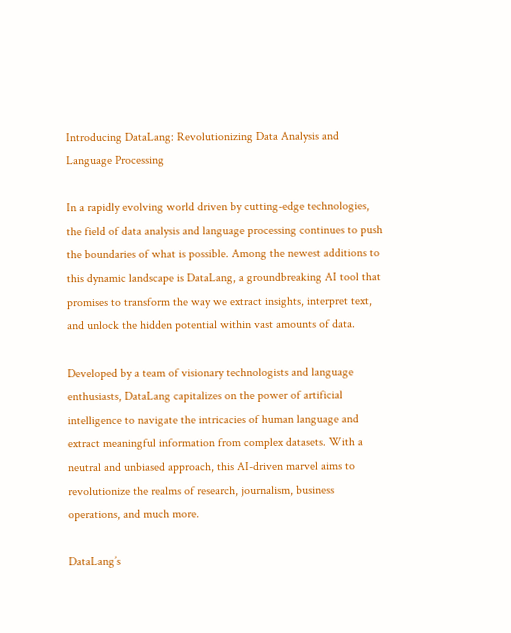Introducing DataLang: Revolutionizing Data Analysis and Language Processing

In a rapidly evolving world driven by cutting-edge technologies, the field of data analysis and language processing continues to push the boundaries of what is possible. Among the newest additions to this dynamic landscape is DataLang, a groundbreaking AI tool that promises to transform the way we extract insights, interpret text, and unlock the hidden potential within vast amounts of data.

Developed by a team of visionary technologists and language enthusiasts, DataLang capitalizes on the power of artificial intelligence to navigate the intricacies of human language and extract meaningful information from complex datasets. With a neutral and unbiased approach, this AI-driven marvel aims to revolutionize the realms of research, journalism, business operations, and much more.

DataLang’s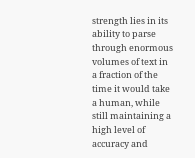strength lies in its ability to parse through enormous volumes of text in a fraction of the time it would take a human, while still maintaining a high level of accuracy and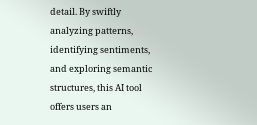detail. By swiftly analyzing patterns, identifying sentiments, and exploring semantic structures, this AI tool offers users an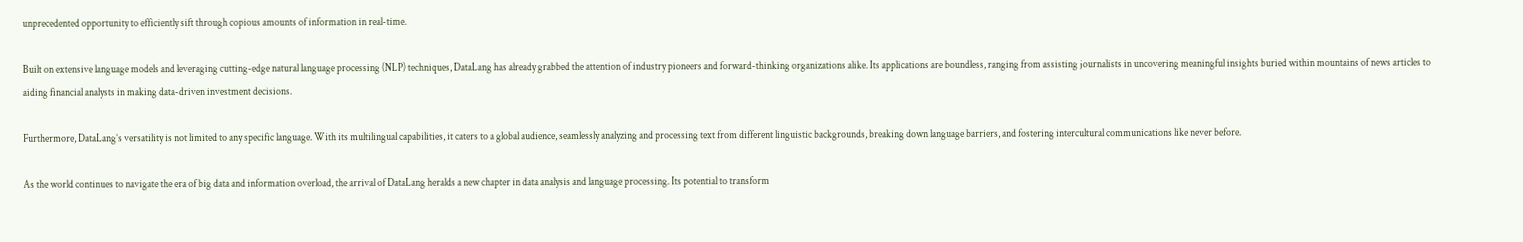unprecedented opportunity to efficiently sift through copious amounts of information in real-time.

Built on extensive language models and leveraging cutting-edge natural language processing (NLP) techniques, DataLang has already grabbed the attention of industry pioneers and forward-thinking organizations alike. Its applications are boundless, ranging from assisting journalists in uncovering meaningful insights buried within mountains of news articles to aiding financial analysts in making data-driven investment decisions.

Furthermore, DataLang’s versatility is not limited to any specific language. With its multilingual capabilities, it caters to a global audience, seamlessly analyzing and processing text from different linguistic backgrounds, breaking down language barriers, and fostering intercultural communications like never before.

As the world continues to navigate the era of big data and information overload, the arrival of DataLang heralds a new chapter in data analysis and language processing. Its potential to transform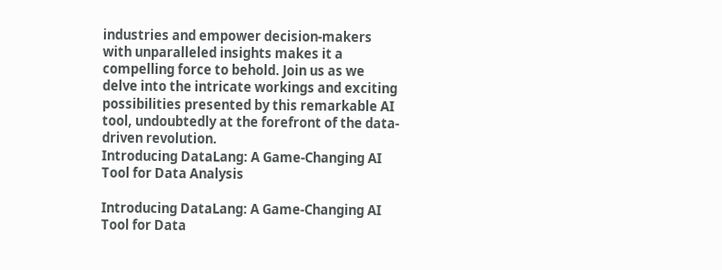industries and empower decision-makers with unparalleled insights makes it a compelling force to behold. Join us as we delve into the intricate workings and exciting possibilities presented by this remarkable AI tool, undoubtedly at the forefront of the data-driven revolution.
Introducing DataLang: A Game-Changing AI Tool for Data Analysis

Introducing DataLang: A Game-Changing AI Tool for Data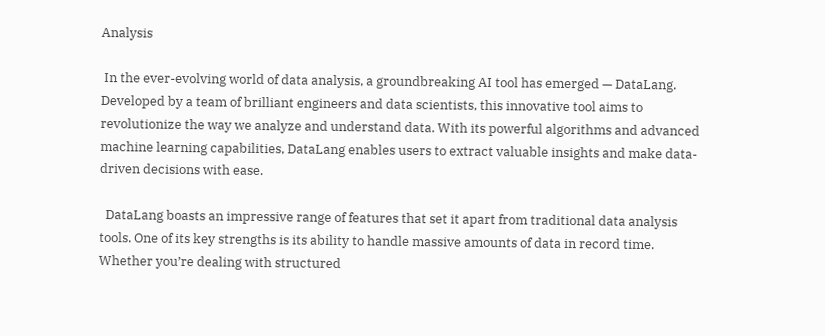Analysis

 In the ever-evolving world of data analysis, a groundbreaking AI tool has emerged — DataLang. Developed by a team of brilliant engineers and data scientists, this innovative tool aims to revolutionize the way we analyze and understand data. With its powerful algorithms and advanced machine learning capabilities, DataLang enables users to extract valuable insights and make data-driven decisions with ease.

  DataLang boasts an impressive range of features that set it apart from traditional data analysis tools. One of its key strengths is its ability to handle massive amounts of data in record time. Whether you’re dealing with structured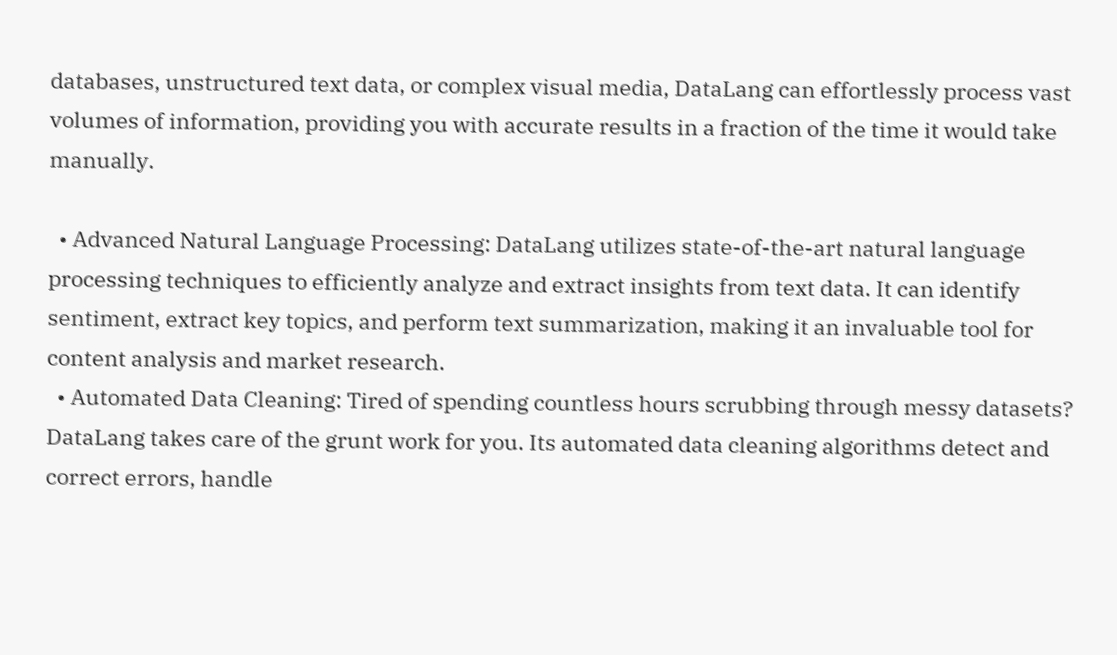databases, unstructured text data, or complex visual media, DataLang can effortlessly process vast volumes of information, providing you with accurate results in a fraction of the time it would take manually.

  • Advanced Natural Language Processing: DataLang utilizes state-of-the-art natural language processing techniques to efficiently analyze and extract insights from text data. It can identify sentiment, extract key topics, and perform text summarization, making it an invaluable tool for content analysis and market research.
  • Automated Data Cleaning: Tired of spending countless hours scrubbing through messy datasets? DataLang takes care of the grunt work for you. Its automated data cleaning algorithms detect and correct errors, handle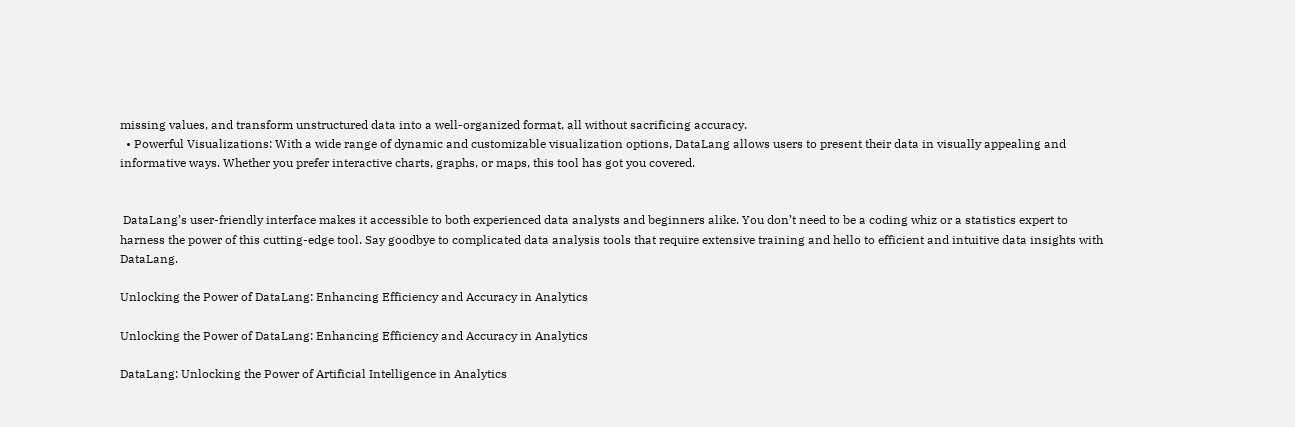missing values, and transform unstructured data into a well-organized format, all without sacrificing accuracy.
  • Powerful Visualizations: With a wide range of dynamic and customizable visualization options, DataLang allows users to present their data in visually appealing and informative ways. Whether you prefer interactive charts, graphs, or maps, this tool has got you covered.


 DataLang’s user-friendly interface makes it accessible to both experienced data analysts and beginners alike. You don’t need to be a coding whiz or a statistics expert to harness the power of this cutting-edge tool. Say goodbye to complicated data analysis tools that require extensive training and hello to efficient and intuitive data insights with DataLang.

Unlocking the Power of DataLang: Enhancing Efficiency and Accuracy in Analytics

Unlocking the Power of DataLang: Enhancing Efficiency and Accuracy in Analytics

DataLang: Unlocking the Power of Artificial Intelligence in Analytics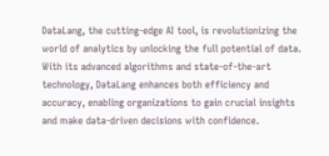DataLang, the cutting-edge AI tool, is revolutionizing the world of analytics by unlocking the full potential of data. With its advanced algorithms and state-of-the-art technology, DataLang enhances both efficiency and accuracy, enabling organizations to gain crucial insights and make data-driven decisions with confidence.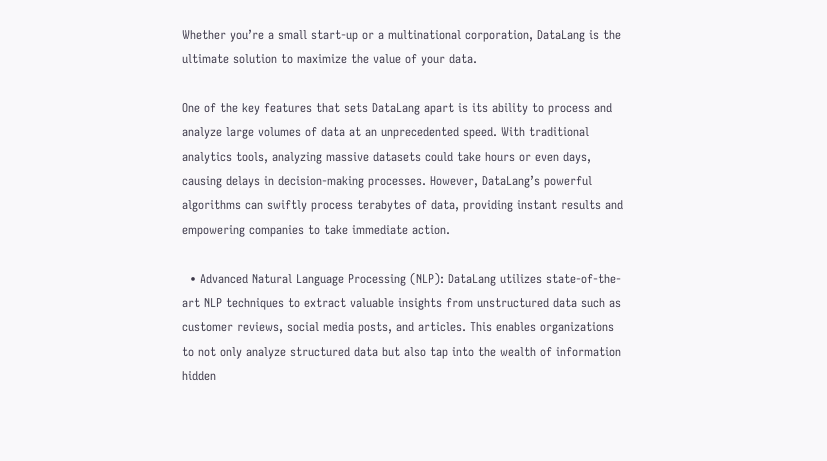Whether you’re a small start-up or a multinational corporation, DataLang is the ultimate solution to maximize the value of your data.

One of the key features that sets DataLang apart is its ability to process and analyze large volumes of data at an unprecedented speed. With traditional analytics tools, analyzing massive datasets could take hours or even days, causing delays in decision-making processes. However, DataLang’s powerful algorithms can swiftly process terabytes of data, providing instant results and empowering companies to take immediate action.

  • Advanced Natural Language Processing (NLP): DataLang utilizes state-of-the-art NLP techniques to extract valuable insights from unstructured data such as customer reviews, social media posts, and articles. This enables organizations to not only analyze structured data but also tap into the wealth of information hidden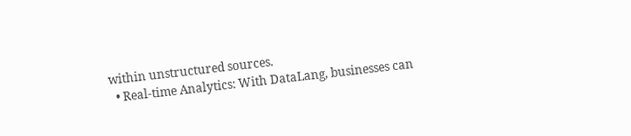within unstructured sources.
  • Real-time Analytics: With DataLang, businesses can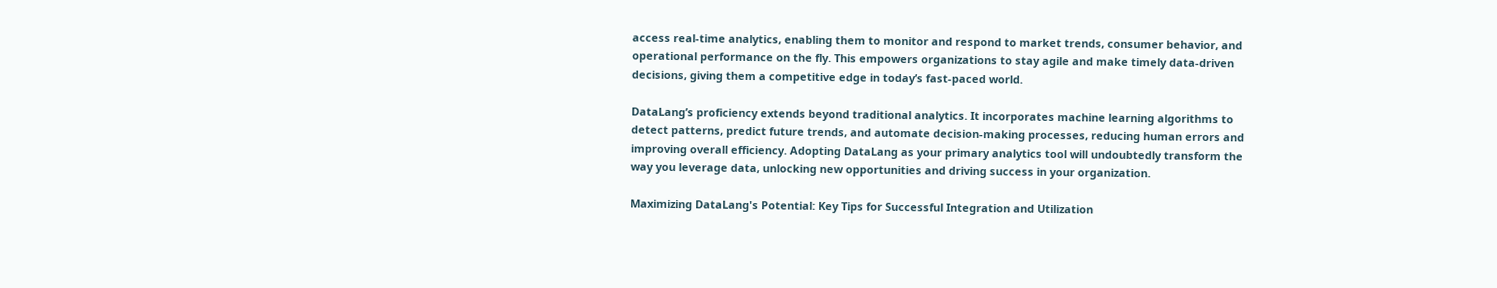access real-time analytics, enabling them to monitor and respond to market trends, consumer behavior, and operational performance on the fly. This empowers organizations to stay agile and make timely data-driven decisions, giving them a competitive edge in today’s fast-paced world.

DataLang’s proficiency extends beyond traditional analytics. It incorporates machine learning algorithms to detect patterns, predict future trends, and automate decision-making processes, reducing human errors and improving overall efficiency. Adopting DataLang as your primary analytics tool will undoubtedly transform the way you leverage data, unlocking new opportunities and driving success in your organization.

Maximizing DataLang's Potential: Key Tips for Successful Integration and Utilization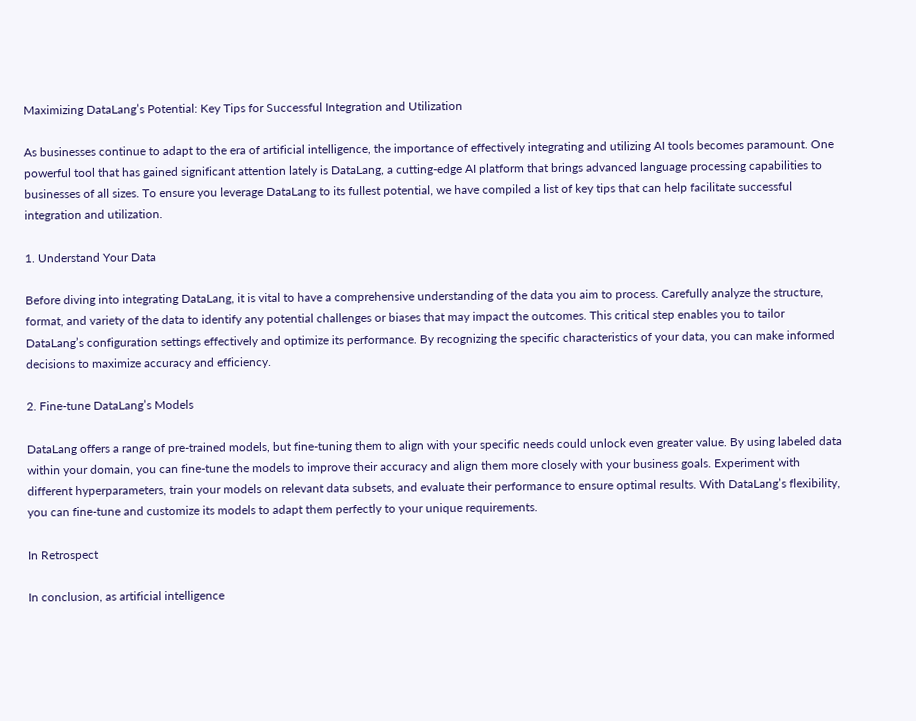Maximizing DataLang’s Potential: Key Tips for Successful Integration and Utilization

As businesses continue to adapt to the era of artificial intelligence, the importance of effectively integrating and utilizing AI tools becomes paramount. One powerful tool that has gained significant attention lately is DataLang, a cutting-edge AI platform that brings advanced language processing capabilities to businesses of all sizes. To ensure you leverage DataLang to its fullest potential, we have compiled a list of key tips that can help facilitate successful integration and utilization.

1. Understand Your Data

Before diving into integrating DataLang, it is vital to have a comprehensive understanding of the data you aim to process. Carefully analyze the structure, format, and variety of the data to identify any potential challenges or biases that may impact the outcomes. This critical step enables you to tailor DataLang’s configuration settings effectively and optimize its performance. By recognizing the specific characteristics of your data, you can make informed decisions to maximize accuracy and efficiency.

2. Fine-tune DataLang’s Models

DataLang offers a range of pre-trained models, but fine-tuning them to align with your specific needs could unlock even greater value. By using labeled data within your domain, you can fine-tune the models to improve their accuracy and align them more closely with your business goals. Experiment with different hyperparameters, train your models on relevant data subsets, and evaluate their performance to ensure optimal results. With DataLang’s flexibility, you can fine-tune and customize its models to adapt them perfectly to your unique requirements.

In Retrospect

In conclusion, as artificial intelligence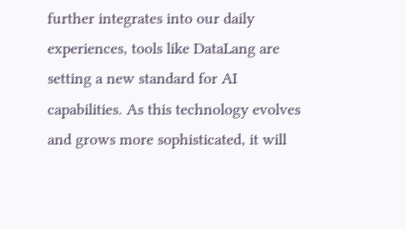further integrates into our daily experiences, tools like DataLang are setting a new standard for AI capabilities. As this technology evolves and grows more sophisticated, it will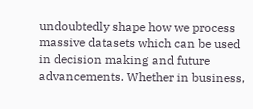undoubtedly shape how we process massive datasets which can be used in decision making and future advancements. Whether in business,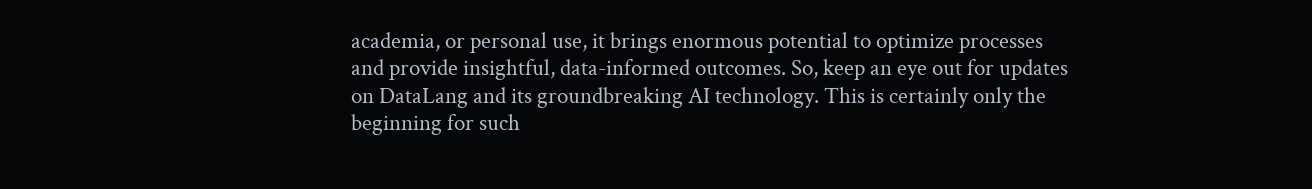academia, or personal use, it brings enormous potential to optimize processes and provide insightful, data-informed outcomes. So, keep an eye out for updates on DataLang and its groundbreaking AI technology. This is certainly only the beginning for such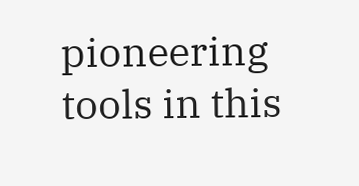pioneering tools in this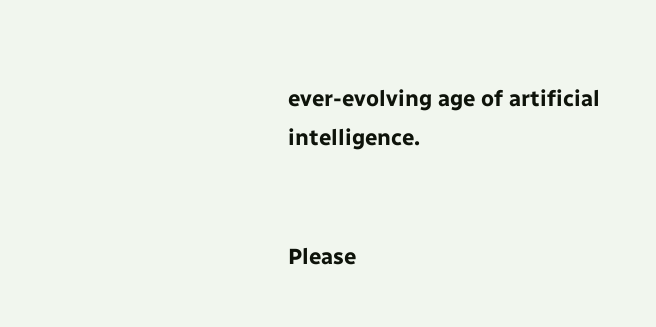ever-evolving age of artificial intelligence.


Please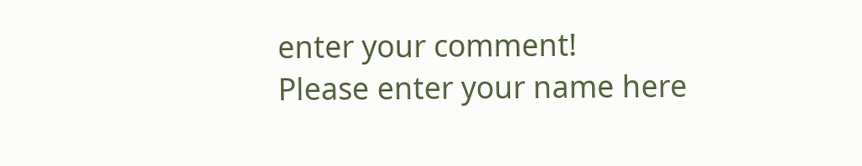enter your comment!
Please enter your name here